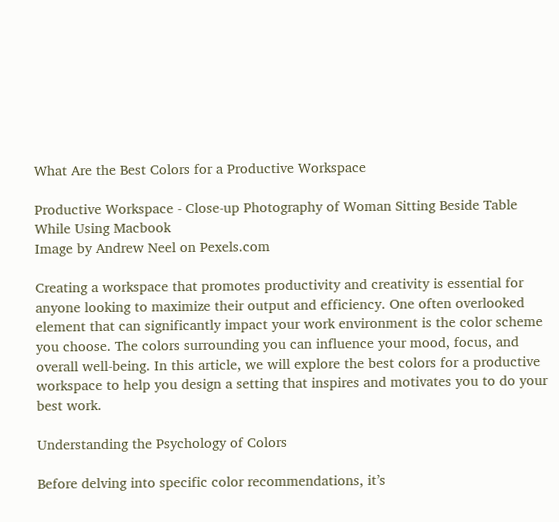What Are the Best Colors for a Productive Workspace

Productive Workspace - Close-up Photography of Woman Sitting Beside Table While Using Macbook
Image by Andrew Neel on Pexels.com

Creating a workspace that promotes productivity and creativity is essential for anyone looking to maximize their output and efficiency. One often overlooked element that can significantly impact your work environment is the color scheme you choose. The colors surrounding you can influence your mood, focus, and overall well-being. In this article, we will explore the best colors for a productive workspace to help you design a setting that inspires and motivates you to do your best work.

Understanding the Psychology of Colors

Before delving into specific color recommendations, it’s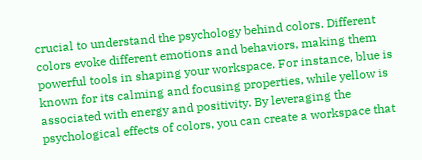crucial to understand the psychology behind colors. Different colors evoke different emotions and behaviors, making them powerful tools in shaping your workspace. For instance, blue is known for its calming and focusing properties, while yellow is associated with energy and positivity. By leveraging the psychological effects of colors, you can create a workspace that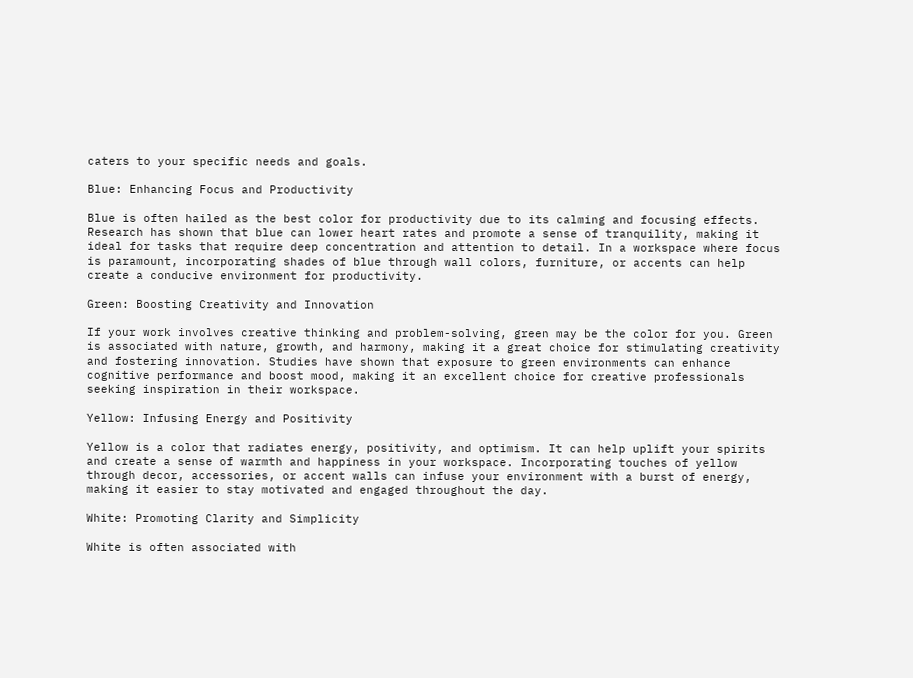caters to your specific needs and goals.

Blue: Enhancing Focus and Productivity

Blue is often hailed as the best color for productivity due to its calming and focusing effects. Research has shown that blue can lower heart rates and promote a sense of tranquility, making it ideal for tasks that require deep concentration and attention to detail. In a workspace where focus is paramount, incorporating shades of blue through wall colors, furniture, or accents can help create a conducive environment for productivity.

Green: Boosting Creativity and Innovation

If your work involves creative thinking and problem-solving, green may be the color for you. Green is associated with nature, growth, and harmony, making it a great choice for stimulating creativity and fostering innovation. Studies have shown that exposure to green environments can enhance cognitive performance and boost mood, making it an excellent choice for creative professionals seeking inspiration in their workspace.

Yellow: Infusing Energy and Positivity

Yellow is a color that radiates energy, positivity, and optimism. It can help uplift your spirits and create a sense of warmth and happiness in your workspace. Incorporating touches of yellow through decor, accessories, or accent walls can infuse your environment with a burst of energy, making it easier to stay motivated and engaged throughout the day.

White: Promoting Clarity and Simplicity

White is often associated with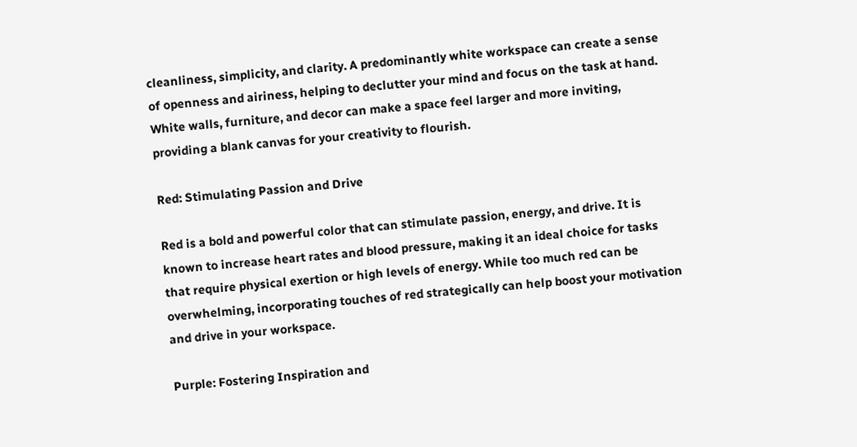cleanliness, simplicity, and clarity. A predominantly white workspace can create a sense of openness and airiness, helping to declutter your mind and focus on the task at hand. White walls, furniture, and decor can make a space feel larger and more inviting, providing a blank canvas for your creativity to flourish.

Red: Stimulating Passion and Drive

Red is a bold and powerful color that can stimulate passion, energy, and drive. It is known to increase heart rates and blood pressure, making it an ideal choice for tasks that require physical exertion or high levels of energy. While too much red can be overwhelming, incorporating touches of red strategically can help boost your motivation and drive in your workspace.

Purple: Fostering Inspiration and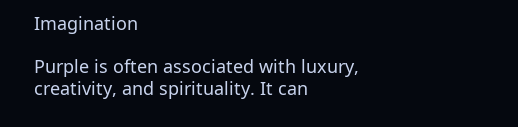Imagination

Purple is often associated with luxury, creativity, and spirituality. It can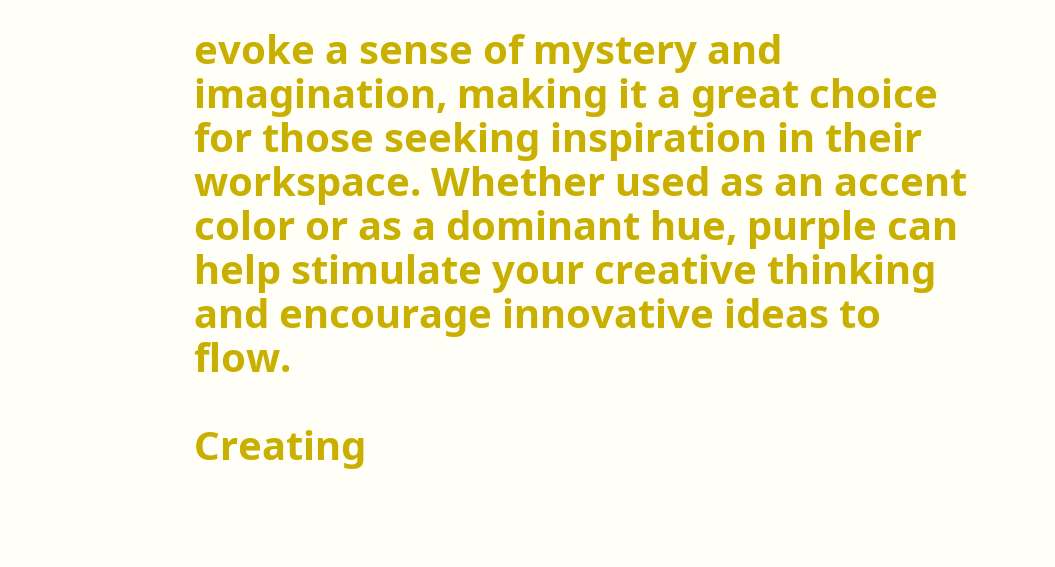evoke a sense of mystery and imagination, making it a great choice for those seeking inspiration in their workspace. Whether used as an accent color or as a dominant hue, purple can help stimulate your creative thinking and encourage innovative ideas to flow.

Creating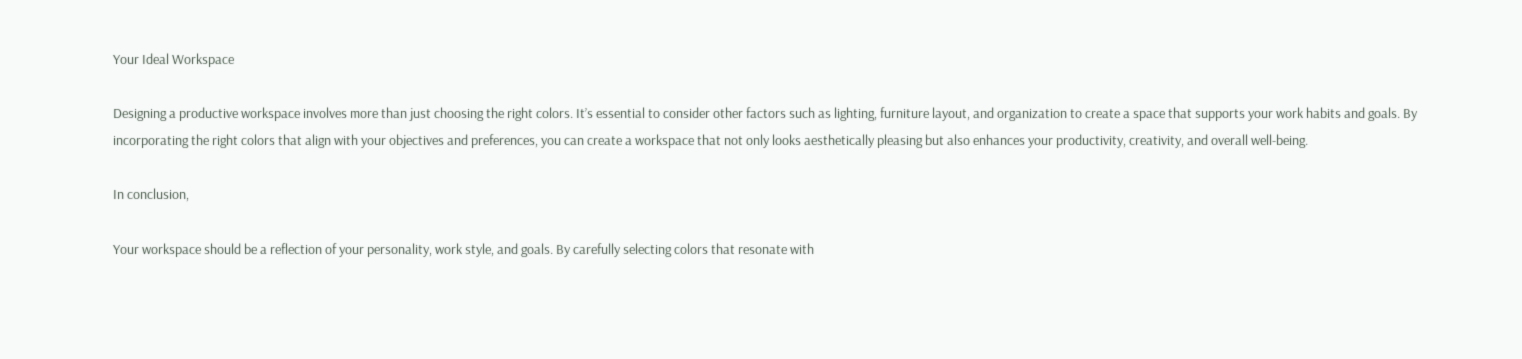Your Ideal Workspace

Designing a productive workspace involves more than just choosing the right colors. It’s essential to consider other factors such as lighting, furniture layout, and organization to create a space that supports your work habits and goals. By incorporating the right colors that align with your objectives and preferences, you can create a workspace that not only looks aesthetically pleasing but also enhances your productivity, creativity, and overall well-being.

In conclusion,

Your workspace should be a reflection of your personality, work style, and goals. By carefully selecting colors that resonate with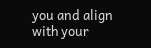you and align with your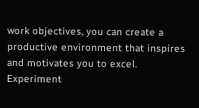work objectives, you can create a productive environment that inspires and motivates you to excel. Experiment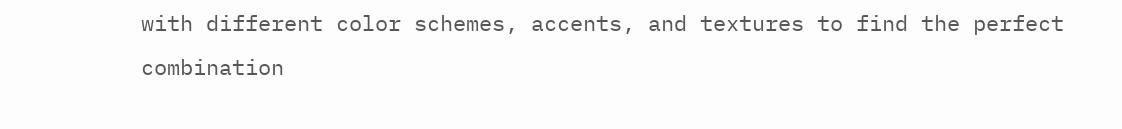with different color schemes, accents, and textures to find the perfect combination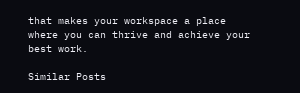that makes your workspace a place where you can thrive and achieve your best work.

Similar Posts